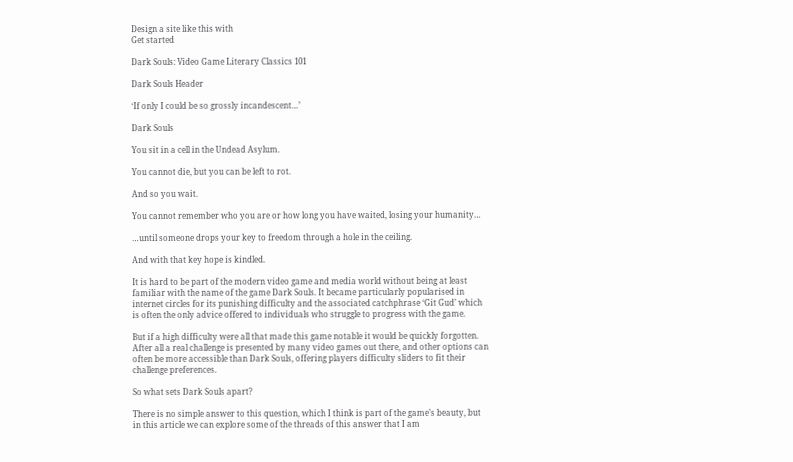Design a site like this with
Get started

Dark Souls: Video Game Literary Classics 101

Dark Souls Header

‘If only I could be so grossly incandescent…’

Dark Souls

You sit in a cell in the Undead Asylum.

You cannot die, but you can be left to rot.

And so you wait.

You cannot remember who you are or how long you have waited, losing your humanity…

…until someone drops your key to freedom through a hole in the ceiling.

And with that key hope is kindled.

It is hard to be part of the modern video game and media world without being at least familiar with the name of the game Dark Souls. It became particularly popularised in internet circles for its punishing difficulty and the associated catchphrase ‘Git Gud’ which is often the only advice offered to individuals who struggle to progress with the game.

But if a high difficulty were all that made this game notable it would be quickly forgotten. After all a real challenge is presented by many video games out there, and other options can often be more accessible than Dark Souls, offering players difficulty sliders to fit their challenge preferences.

So what sets Dark Souls apart?

There is no simple answer to this question, which I think is part of the game’s beauty, but in this article we can explore some of the threads of this answer that I am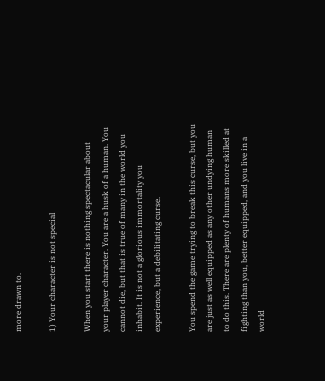more drawn to.

1) Your character is not special

When you start there is nothing spectacular about your player character. You are a husk of a human. You cannot die, but that is true of many in the world you inhabit. It is not a glorious immortality you experience, but a debilitating curse.

You spend the game trying to break this curse, but you are just as well equipped as any other undying human to do this. There are plenty of humans more skilled at fighting than you, better equipped, and you live in a world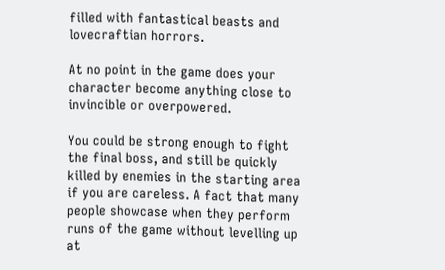filled with fantastical beasts and lovecraftian horrors.

At no point in the game does your character become anything close to invincible or overpowered.

You could be strong enough to fight the final boss, and still be quickly killed by enemies in the starting area if you are careless. A fact that many people showcase when they perform runs of the game without levelling up at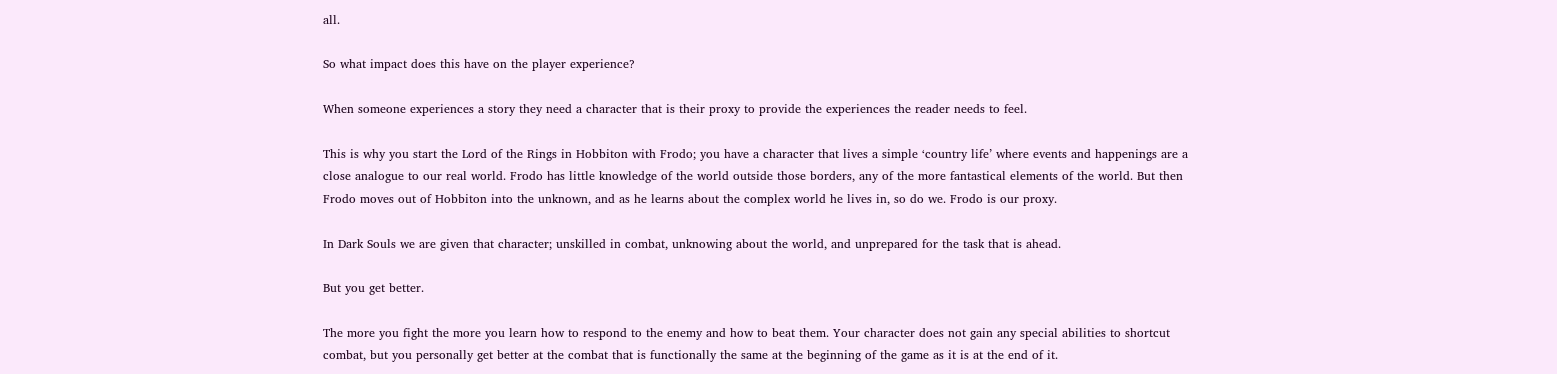all.

So what impact does this have on the player experience?

When someone experiences a story they need a character that is their proxy to provide the experiences the reader needs to feel.

This is why you start the Lord of the Rings in Hobbiton with Frodo; you have a character that lives a simple ‘country life’ where events and happenings are a close analogue to our real world. Frodo has little knowledge of the world outside those borders, any of the more fantastical elements of the world. But then Frodo moves out of Hobbiton into the unknown, and as he learns about the complex world he lives in, so do we. Frodo is our proxy.

In Dark Souls we are given that character; unskilled in combat, unknowing about the world, and unprepared for the task that is ahead.

But you get better.

The more you fight the more you learn how to respond to the enemy and how to beat them. Your character does not gain any special abilities to shortcut combat, but you personally get better at the combat that is functionally the same at the beginning of the game as it is at the end of it.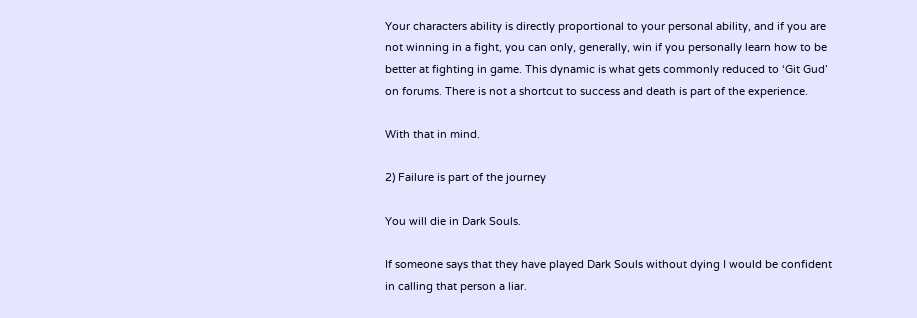Your characters ability is directly proportional to your personal ability, and if you are not winning in a fight, you can only, generally, win if you personally learn how to be better at fighting in game. This dynamic is what gets commonly reduced to ‘Git Gud’ on forums. There is not a shortcut to success and death is part of the experience.

With that in mind.

2) Failure is part of the journey

You will die in Dark Souls.

If someone says that they have played Dark Souls without dying I would be confident in calling that person a liar.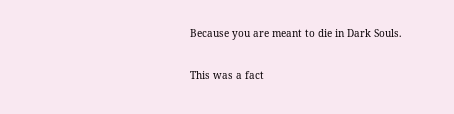Because you are meant to die in Dark Souls.

This was a fact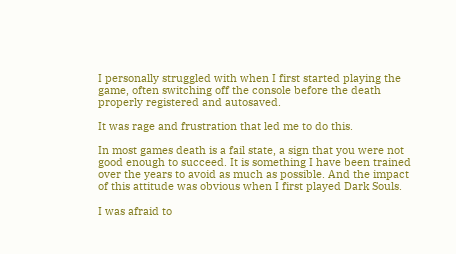I personally struggled with when I first started playing the game, often switching off the console before the death properly registered and autosaved.

It was rage and frustration that led me to do this.

In most games death is a fail state, a sign that you were not good enough to succeed. It is something I have been trained over the years to avoid as much as possible. And the impact of this attitude was obvious when I first played Dark Souls.

I was afraid to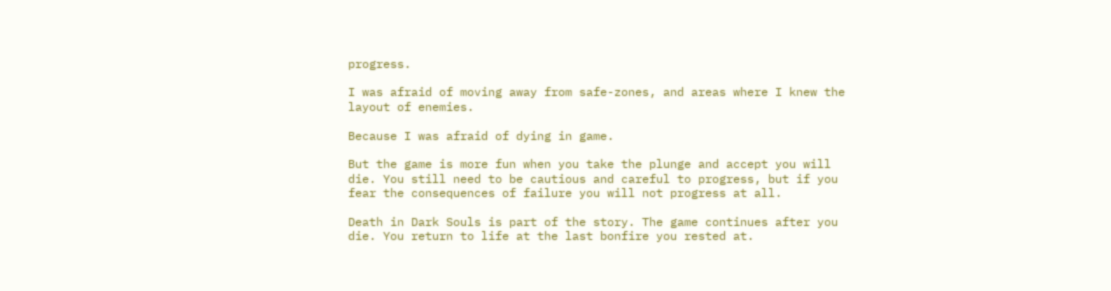progress.

I was afraid of moving away from safe-zones, and areas where I knew the layout of enemies.

Because I was afraid of dying in game.

But the game is more fun when you take the plunge and accept you will die. You still need to be cautious and careful to progress, but if you fear the consequences of failure you will not progress at all.

Death in Dark Souls is part of the story. The game continues after you die. You return to life at the last bonfire you rested at.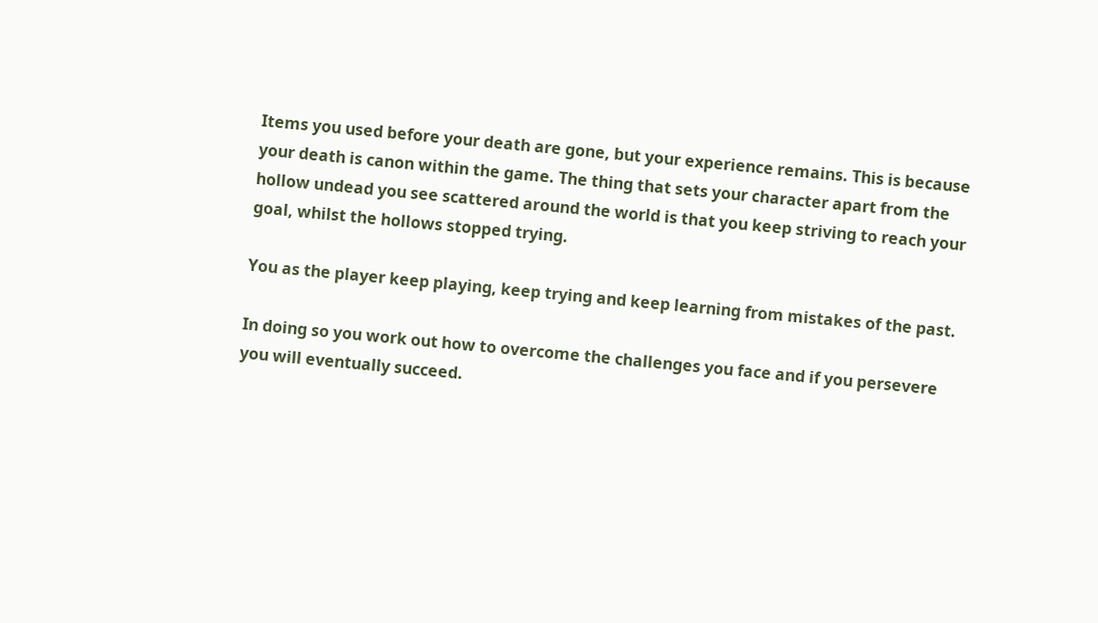Items you used before your death are gone, but your experience remains. This is because your death is canon within the game. The thing that sets your character apart from the hollow undead you see scattered around the world is that you keep striving to reach your goal, whilst the hollows stopped trying.

You as the player keep playing, keep trying and keep learning from mistakes of the past.

In doing so you work out how to overcome the challenges you face and if you persevere you will eventually succeed.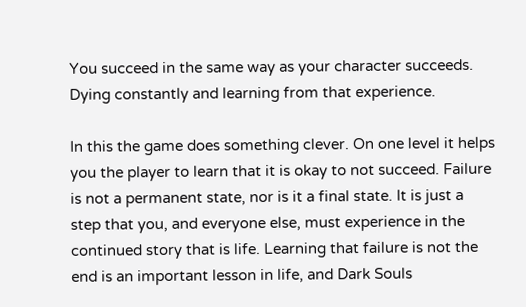You succeed in the same way as your character succeeds. Dying constantly and learning from that experience.

In this the game does something clever. On one level it helps you the player to learn that it is okay to not succeed. Failure is not a permanent state, nor is it a final state. It is just a step that you, and everyone else, must experience in the continued story that is life. Learning that failure is not the end is an important lesson in life, and Dark Souls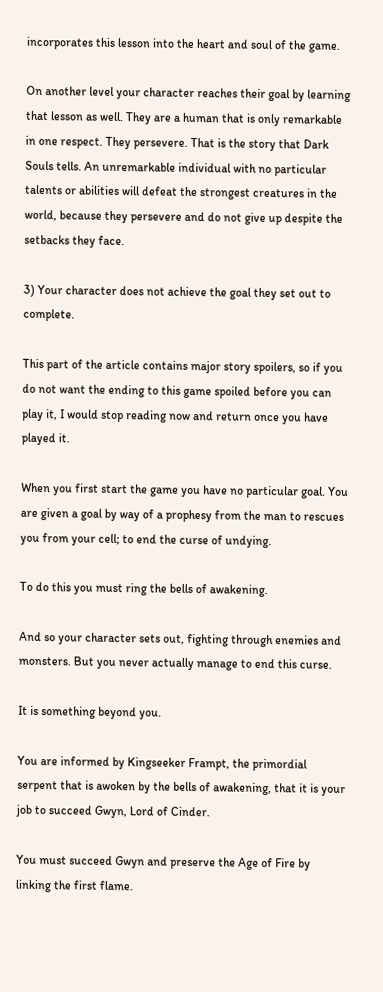incorporates this lesson into the heart and soul of the game.

On another level your character reaches their goal by learning that lesson as well. They are a human that is only remarkable in one respect. They persevere. That is the story that Dark Souls tells. An unremarkable individual with no particular talents or abilities will defeat the strongest creatures in the world, because they persevere and do not give up despite the setbacks they face.

3) Your character does not achieve the goal they set out to complete.

This part of the article contains major story spoilers, so if you do not want the ending to this game spoiled before you can play it, I would stop reading now and return once you have played it.

When you first start the game you have no particular goal. You are given a goal by way of a prophesy from the man to rescues you from your cell; to end the curse of undying.

To do this you must ring the bells of awakening.

And so your character sets out, fighting through enemies and monsters. But you never actually manage to end this curse.

It is something beyond you.

You are informed by Kingseeker Frampt, the primordial serpent that is awoken by the bells of awakening, that it is your job to succeed Gwyn, Lord of Cinder.

You must succeed Gwyn and preserve the Age of Fire by linking the first flame.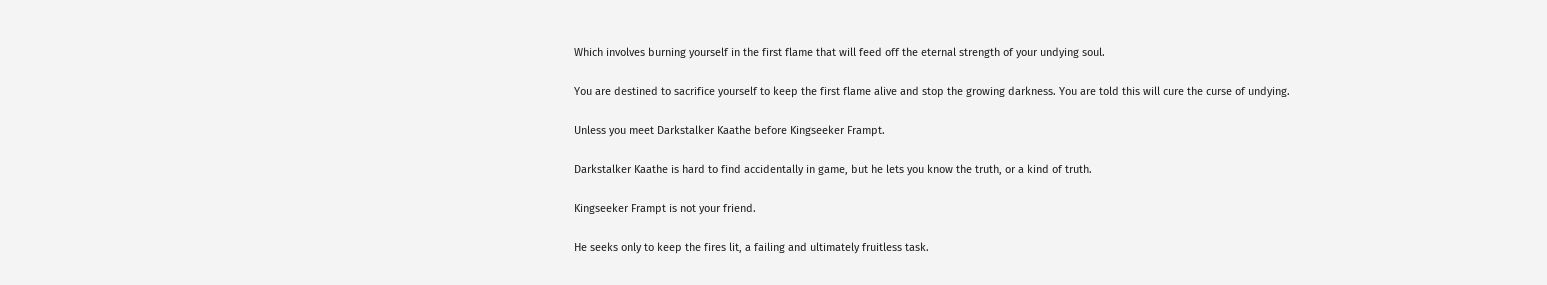Which involves burning yourself in the first flame that will feed off the eternal strength of your undying soul.

You are destined to sacrifice yourself to keep the first flame alive and stop the growing darkness. You are told this will cure the curse of undying.

Unless you meet Darkstalker Kaathe before Kingseeker Frampt.

Darkstalker Kaathe is hard to find accidentally in game, but he lets you know the truth, or a kind of truth.

Kingseeker Frampt is not your friend.

He seeks only to keep the fires lit, a failing and ultimately fruitless task.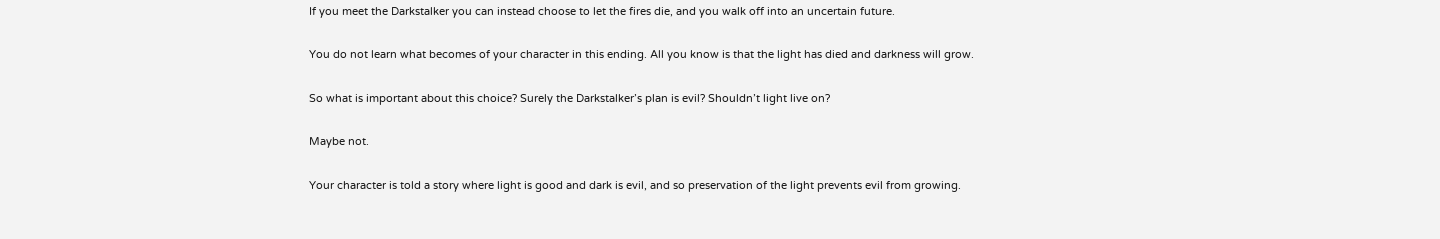If you meet the Darkstalker you can instead choose to let the fires die, and you walk off into an uncertain future.

You do not learn what becomes of your character in this ending. All you know is that the light has died and darkness will grow.

So what is important about this choice? Surely the Darkstalker’s plan is evil? Shouldn’t light live on?

Maybe not.

Your character is told a story where light is good and dark is evil, and so preservation of the light prevents evil from growing.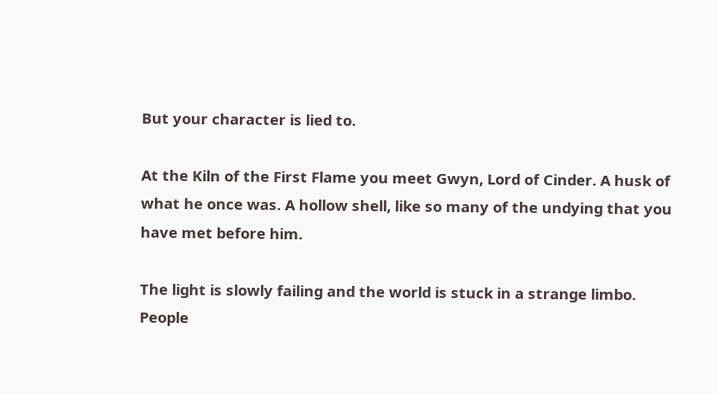But your character is lied to.

At the Kiln of the First Flame you meet Gwyn, Lord of Cinder. A husk of what he once was. A hollow shell, like so many of the undying that you have met before him.

The light is slowly failing and the world is stuck in a strange limbo. People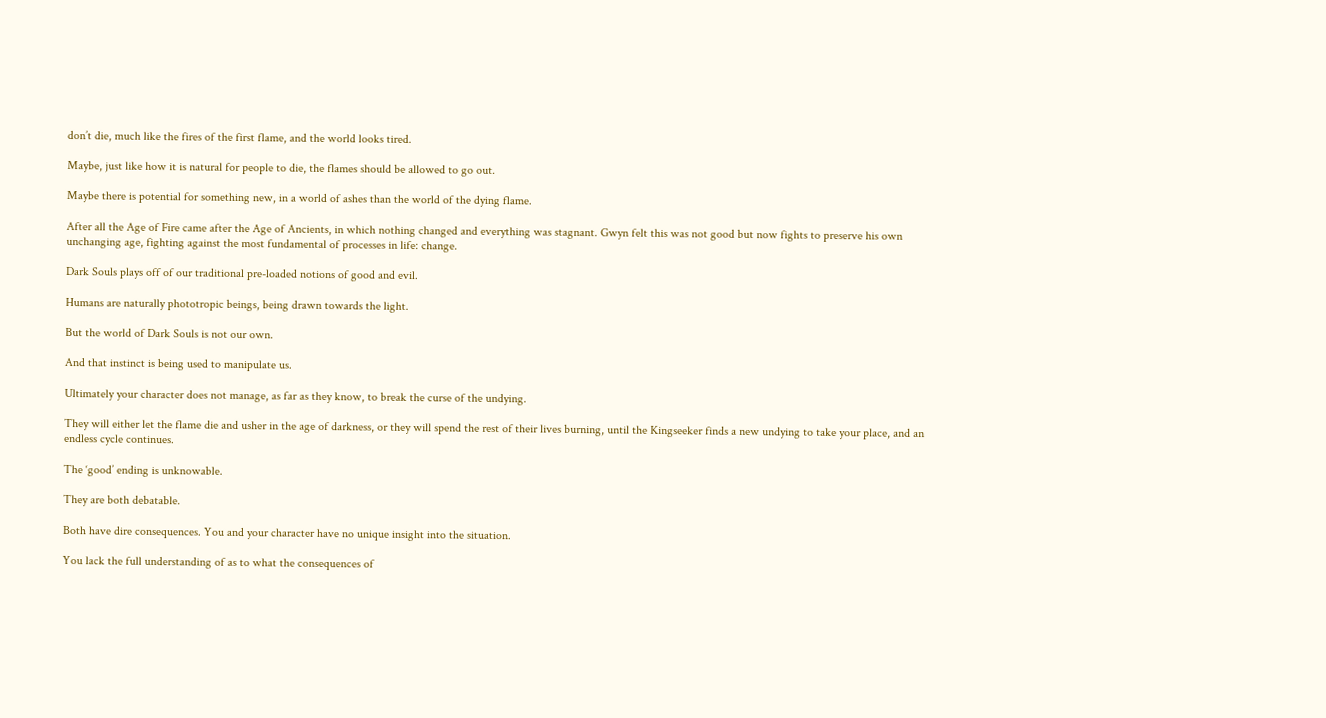don’t die, much like the fires of the first flame, and the world looks tired.

Maybe, just like how it is natural for people to die, the flames should be allowed to go out.

Maybe there is potential for something new, in a world of ashes than the world of the dying flame.

After all the Age of Fire came after the Age of Ancients, in which nothing changed and everything was stagnant. Gwyn felt this was not good but now fights to preserve his own unchanging age, fighting against the most fundamental of processes in life: change.

Dark Souls plays off of our traditional pre-loaded notions of good and evil.

Humans are naturally phototropic beings, being drawn towards the light.

But the world of Dark Souls is not our own.

And that instinct is being used to manipulate us.

Ultimately your character does not manage, as far as they know, to break the curse of the undying.

They will either let the flame die and usher in the age of darkness, or they will spend the rest of their lives burning, until the Kingseeker finds a new undying to take your place, and an endless cycle continues.

The ‘good’ ending is unknowable.

They are both debatable.

Both have dire consequences. You and your character have no unique insight into the situation.

You lack the full understanding of as to what the consequences of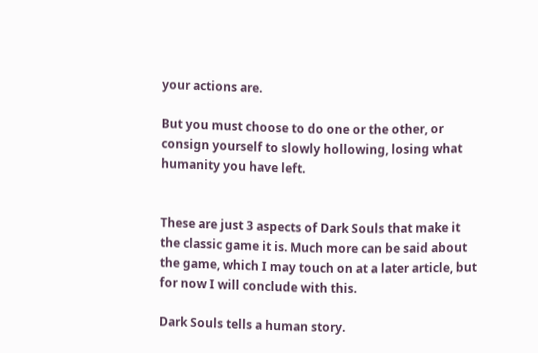your actions are.

But you must choose to do one or the other, or consign yourself to slowly hollowing, losing what humanity you have left.


These are just 3 aspects of Dark Souls that make it the classic game it is. Much more can be said about the game, which I may touch on at a later article, but for now I will conclude with this.

Dark Souls tells a human story.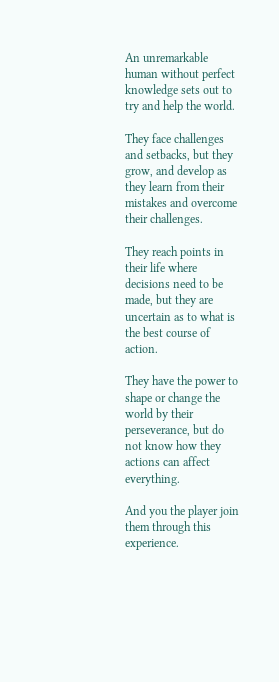An unremarkable human without perfect knowledge sets out to try and help the world.

They face challenges and setbacks, but they grow, and develop as they learn from their mistakes and overcome their challenges.

They reach points in their life where decisions need to be made, but they are uncertain as to what is the best course of action.

They have the power to shape or change the world by their perseverance, but do not know how they actions can affect everything.

And you the player join them through this experience.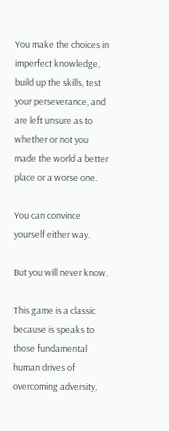You make the choices in imperfect knowledge, build up the skills, test your perseverance, and are left unsure as to whether or not you made the world a better place or a worse one.

You can convince yourself either way.

But you will never know.

This game is a classic because is speaks to those fundamental human drives of overcoming adversity,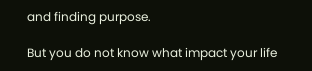and finding purpose.

But you do not know what impact your life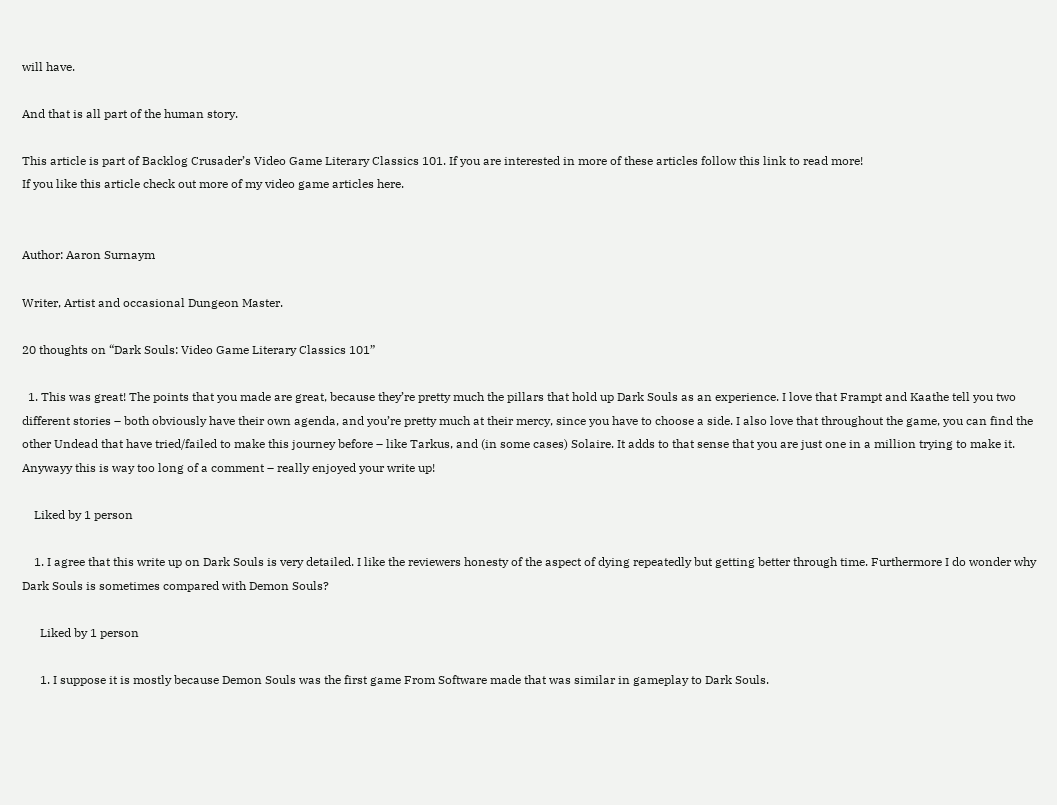will have.

And that is all part of the human story.

This article is part of Backlog Crusader’s Video Game Literary Classics 101. If you are interested in more of these articles follow this link to read more!
If you like this article check out more of my video game articles here.


Author: Aaron Surnaym

Writer, Artist and occasional Dungeon Master.

20 thoughts on “Dark Souls: Video Game Literary Classics 101”

  1. This was great! The points that you made are great, because they’re pretty much the pillars that hold up Dark Souls as an experience. I love that Frampt and Kaathe tell you two different stories – both obviously have their own agenda, and you’re pretty much at their mercy, since you have to choose a side. I also love that throughout the game, you can find the other Undead that have tried/failed to make this journey before – like Tarkus, and (in some cases) Solaire. It adds to that sense that you are just one in a million trying to make it. Anywayy this is way too long of a comment – really enjoyed your write up!

    Liked by 1 person

    1. I agree that this write up on Dark Souls is very detailed. I like the reviewers honesty of the aspect of dying repeatedly but getting better through time. Furthermore I do wonder why Dark Souls is sometimes compared with Demon Souls?

      Liked by 1 person

      1. I suppose it is mostly because Demon Souls was the first game From Software made that was similar in gameplay to Dark Souls.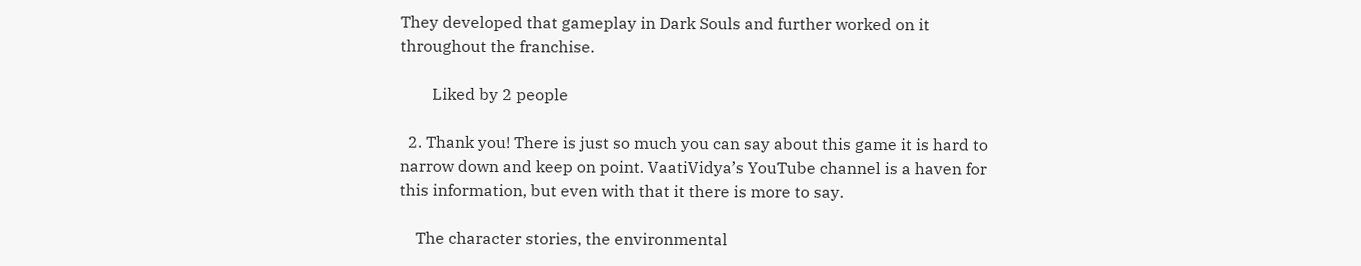They developed that gameplay in Dark Souls and further worked on it throughout the franchise.

        Liked by 2 people

  2. Thank you! There is just so much you can say about this game it is hard to narrow down and keep on point. VaatiVidya’s YouTube channel is a haven for this information, but even with that it there is more to say.

    The character stories, the environmental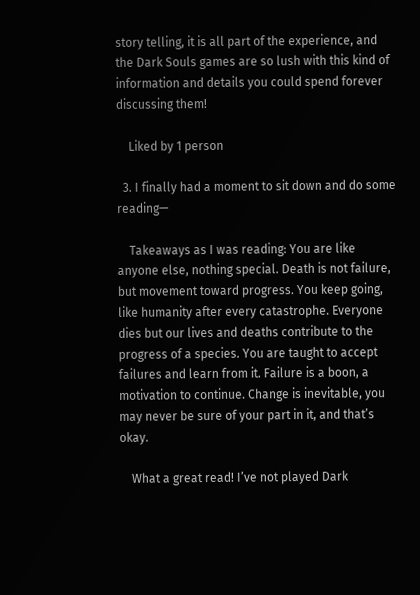story telling, it is all part of the experience, and the Dark Souls games are so lush with this kind of information and details you could spend forever discussing them!

    Liked by 1 person

  3. I finally had a moment to sit down and do some reading—

    Takeaways as I was reading: You are like anyone else, nothing special. Death is not failure, but movement toward progress. You keep going, like humanity after every catastrophe. Everyone dies but our lives and deaths contribute to the progress of a species. You are taught to accept failures and learn from it. Failure is a boon, a motivation to continue. Change is inevitable, you may never be sure of your part in it, and that’s okay.

    What a great read! I’ve not played Dark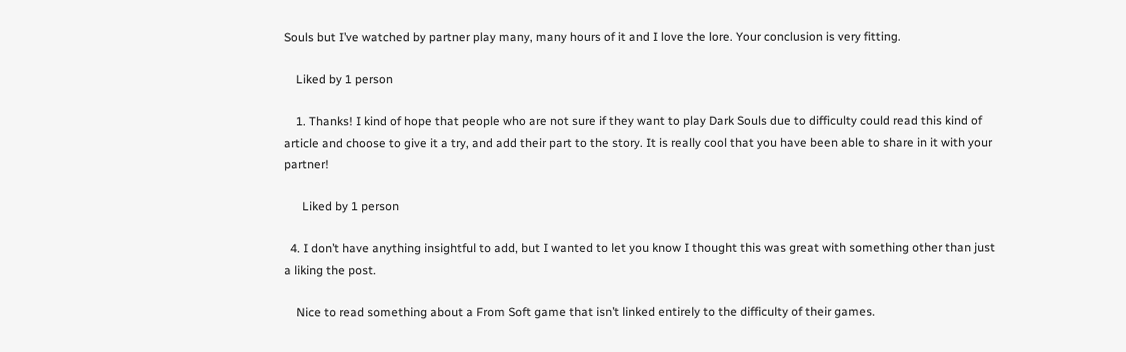Souls but I’ve watched by partner play many, many hours of it and I love the lore. Your conclusion is very fitting.

    Liked by 1 person

    1. Thanks! I kind of hope that people who are not sure if they want to play Dark Souls due to difficulty could read this kind of article and choose to give it a try, and add their part to the story. It is really cool that you have been able to share in it with your partner!

      Liked by 1 person

  4. I don’t have anything insightful to add, but I wanted to let you know I thought this was great with something other than just a liking the post.

    Nice to read something about a From Soft game that isn’t linked entirely to the difficulty of their games.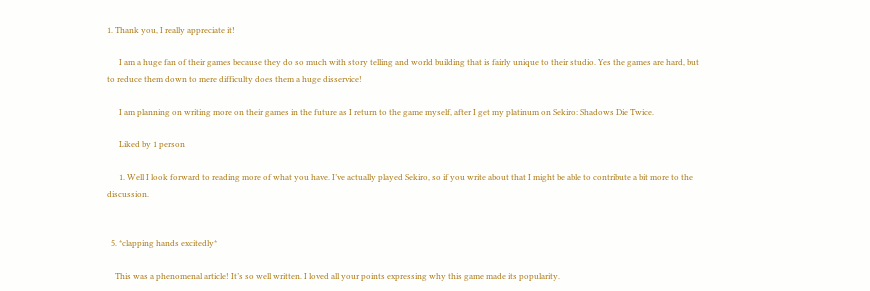1. Thank you, I really appreciate it!

      I am a huge fan of their games because they do so much with story telling and world building that is fairly unique to their studio. Yes the games are hard, but to reduce them down to mere difficulty does them a huge disservice!

      I am planning on writing more on their games in the future as I return to the game myself, after I get my platinum on Sekiro: Shadows Die Twice.

      Liked by 1 person

      1. Well I look forward to reading more of what you have. I’ve actually played Sekiro, so if you write about that I might be able to contribute a bit more to the discussion.


  5. *clapping hands excitedly*

    This was a phenomenal article! It’s so well written. I loved all your points expressing why this game made its popularity.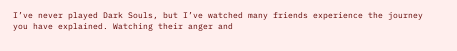I’ve never played Dark Souls, but I’ve watched many friends experience the journey you have explained. Watching their anger and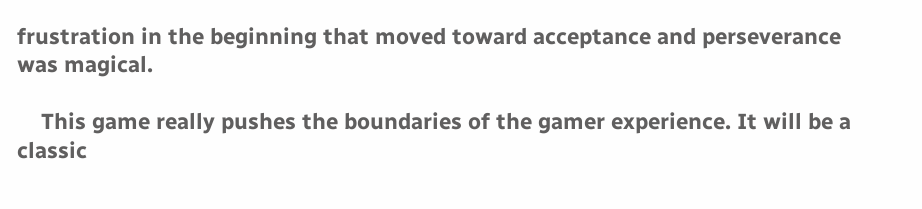frustration in the beginning that moved toward acceptance and perseverance was magical.

    This game really pushes the boundaries of the gamer experience. It will be a classic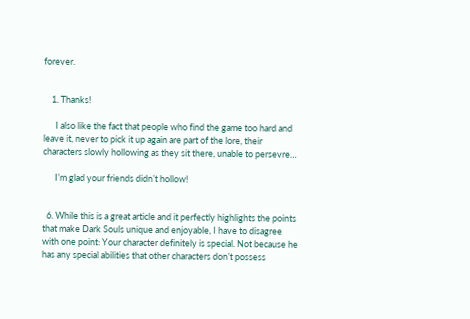forever.


    1. Thanks!

      I also like the fact that people who find the game too hard and leave it, never to pick it up again are part of the lore, their characters slowly hollowing as they sit there, unable to persevre…

      I’m glad your friends didn’t hollow!


  6. While this is a great article and it perfectly highlights the points that make Dark Souls unique and enjoyable, I have to disagree with one point: Your character definitely is special. Not because he has any special abilities that other characters don’t possess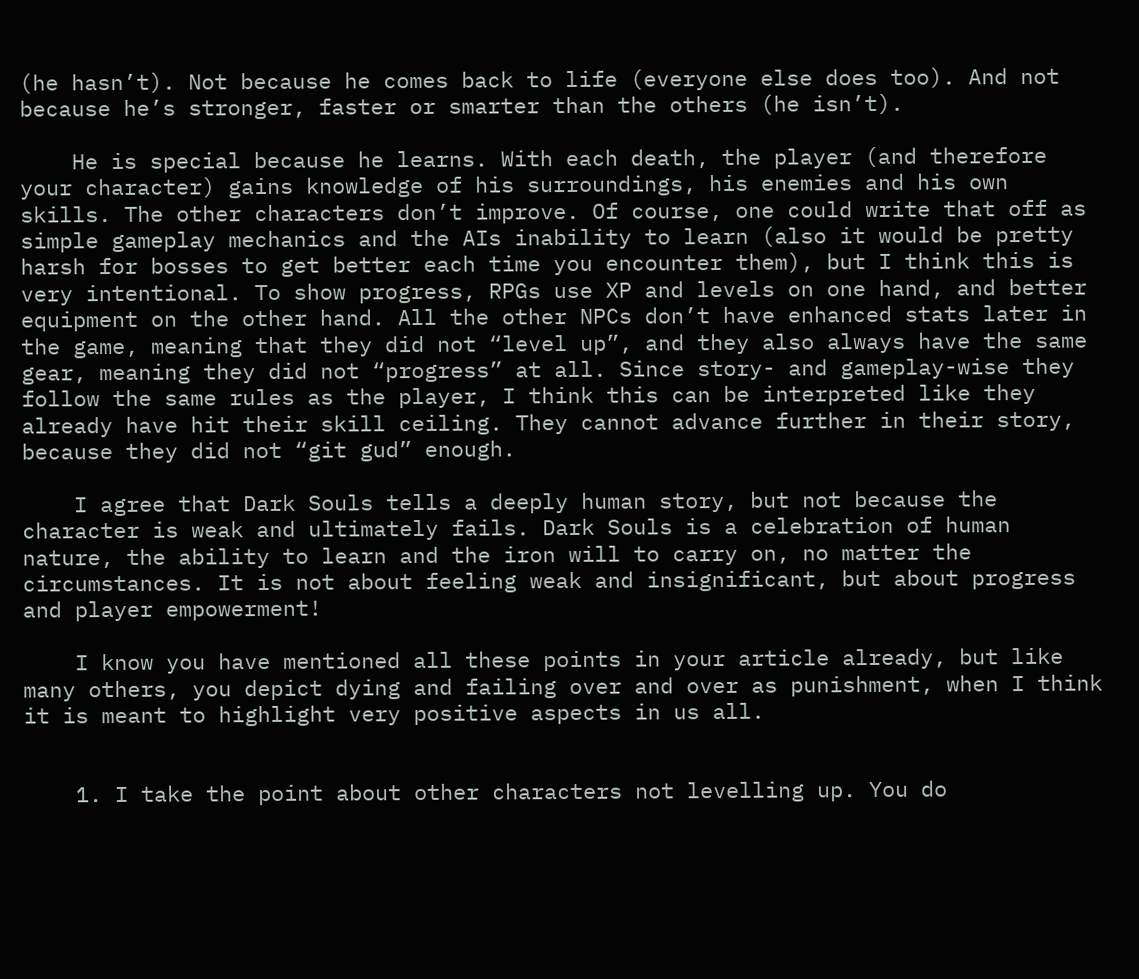(he hasn’t). Not because he comes back to life (everyone else does too). And not because he’s stronger, faster or smarter than the others (he isn’t).

    He is special because he learns. With each death, the player (and therefore your character) gains knowledge of his surroundings, his enemies and his own skills. The other characters don’t improve. Of course, one could write that off as simple gameplay mechanics and the AIs inability to learn (also it would be pretty harsh for bosses to get better each time you encounter them), but I think this is very intentional. To show progress, RPGs use XP and levels on one hand, and better equipment on the other hand. All the other NPCs don’t have enhanced stats later in the game, meaning that they did not “level up”, and they also always have the same gear, meaning they did not “progress” at all. Since story- and gameplay-wise they follow the same rules as the player, I think this can be interpreted like they already have hit their skill ceiling. They cannot advance further in their story, because they did not “git gud” enough.

    I agree that Dark Souls tells a deeply human story, but not because the character is weak and ultimately fails. Dark Souls is a celebration of human nature, the ability to learn and the iron will to carry on, no matter the circumstances. It is not about feeling weak and insignificant, but about progress and player empowerment!

    I know you have mentioned all these points in your article already, but like many others, you depict dying and failing over and over as punishment, when I think it is meant to highlight very positive aspects in us all.


    1. I take the point about other characters not levelling up. You do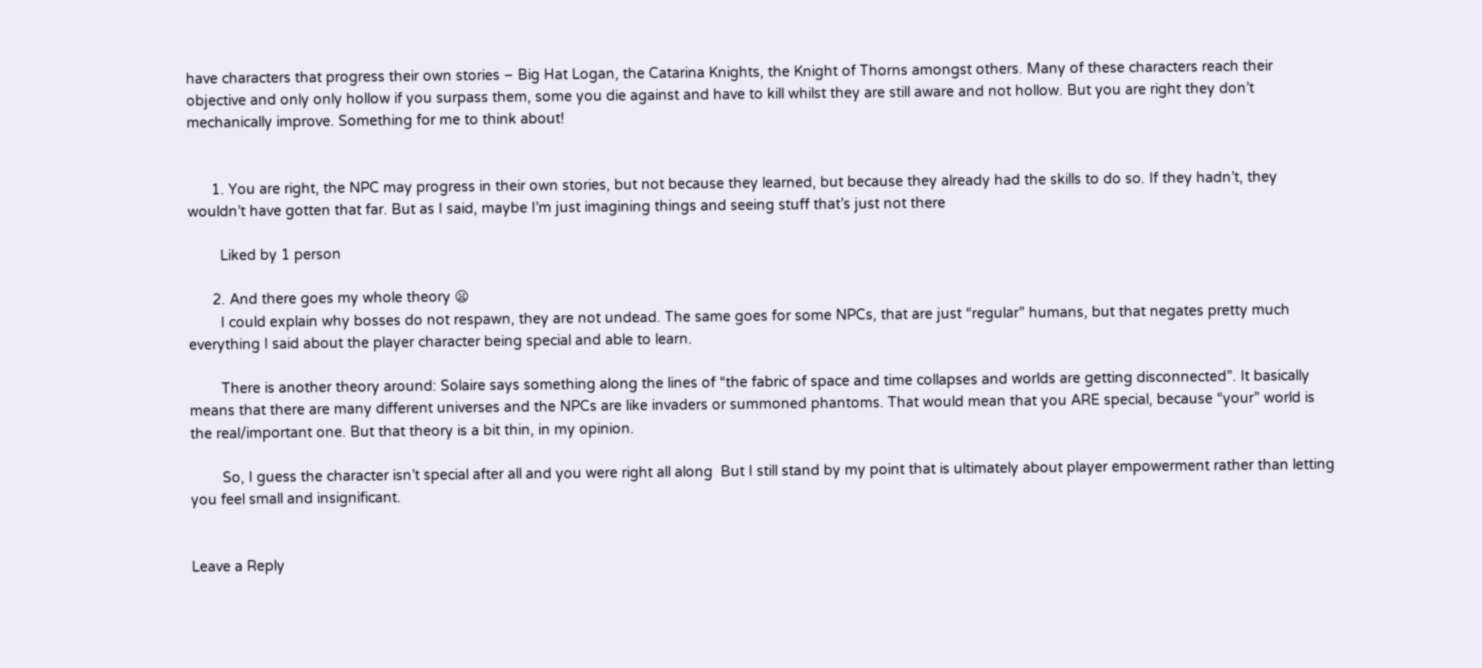have characters that progress their own stories – Big Hat Logan, the Catarina Knights, the Knight of Thorns amongst others. Many of these characters reach their objective and only only hollow if you surpass them, some you die against and have to kill whilst they are still aware and not hollow. But you are right they don’t mechanically improve. Something for me to think about!


      1. You are right, the NPC may progress in their own stories, but not because they learned, but because they already had the skills to do so. If they hadn’t, they wouldn’t have gotten that far. But as I said, maybe I’m just imagining things and seeing stuff that’s just not there

        Liked by 1 person

      2. And there goes my whole theory 😦
        I could explain why bosses do not respawn, they are not undead. The same goes for some NPCs, that are just “regular” humans, but that negates pretty much everything I said about the player character being special and able to learn.

        There is another theory around: Solaire says something along the lines of “the fabric of space and time collapses and worlds are getting disconnected”. It basically means that there are many different universes and the NPCs are like invaders or summoned phantoms. That would mean that you ARE special, because “your” world is the real/important one. But that theory is a bit thin, in my opinion.

        So, I guess the character isn’t special after all and you were right all along  But I still stand by my point that is ultimately about player empowerment rather than letting you feel small and insignificant.


Leave a Reply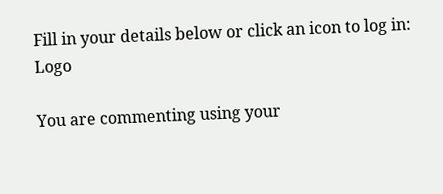Fill in your details below or click an icon to log in: Logo

You are commenting using your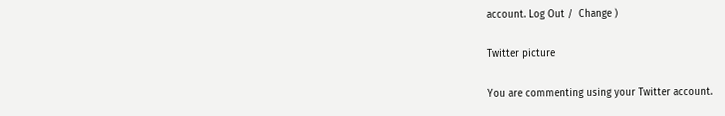account. Log Out /  Change )

Twitter picture

You are commenting using your Twitter account.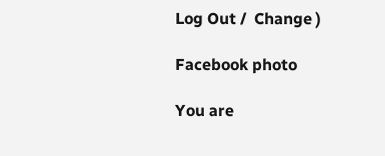Log Out /  Change )

Facebook photo

You are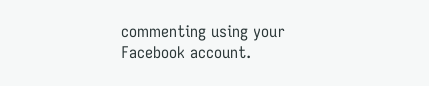commenting using your Facebook account.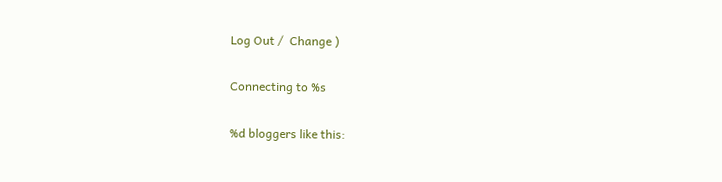Log Out /  Change )

Connecting to %s

%d bloggers like this: